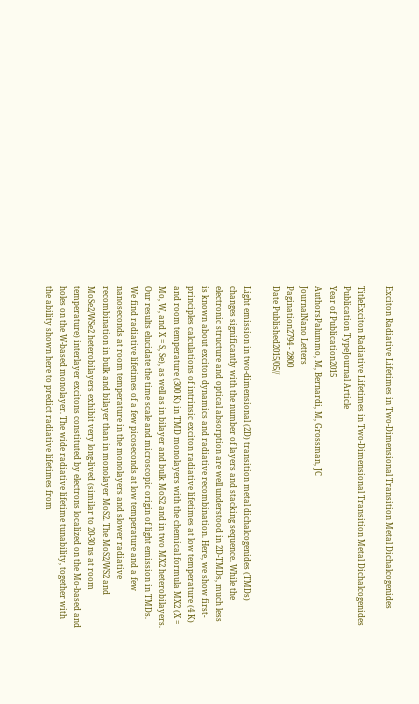Exciton Radiative Lifetimes in Two-Dimensional Transition Metal Dichalcogenides

TitleExciton Radiative Lifetimes in Two-Dimensional Transition Metal Dichalcogenides
Publication TypeJournal Article
Year of Publication2015
AuthorsPalummo, M, Bernardi, M, Grossman, JC
JournalNano Letters
Pagination2794 - 2800
Date Published2015/05//

Light emission in two-dimensional (2D) transition metal dichalcogenides (TMDs) changes significantly with the number of layers and stacking sequence. While the electronic structure and optical absorption are well understood in 2D-TMDs, much less is known about exciton dynamics and radiative recombination. Here, we show first-principles calculations of intrinsic exciton radiative lifetimes at low temperature (4 K) and room temperature (300 K) in TMD monolayers with the chemical formula MX2 (X = Mo, W, and X = S, Se), as well as in bilayer and bulk MoS2 and in two MX2 heterobilayers. Our results elucidate the time scale and microscopic origin of light emission in TMDs. We find radiative lifetimes of a few picoseconds at low temperature and a few nanoseconds at room temperature in the monolayers and slower radiative recombination in bulk and bilayer than in monolayer MoS2. The MoS2/WS2 and MoSe2/WSe2 heterobilayers exhibit very long-lived (similar to 20-30 ns at room temperature) interlayer excitons constituted by electrons localized on the Mo-based and holes on the W-based monolayer. The wide radiative lifetime tunability, together with the ability shown here to predict radiative lifetimes from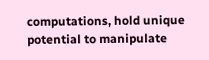computations, hold unique potential to manipulate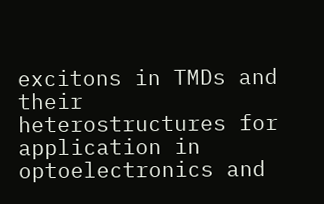excitons in TMDs and their heterostructures for application in optoelectronics and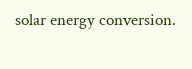solar energy conversion.